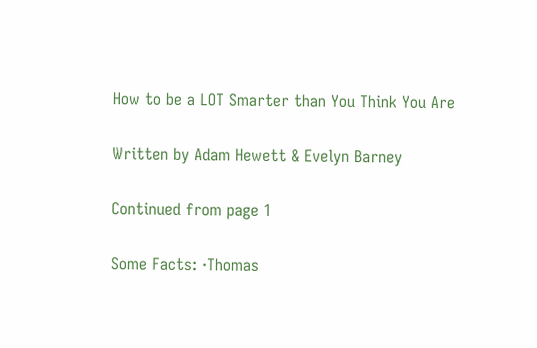How to be a LOT Smarter than You Think You Are

Written by Adam Hewett & Evelyn Barney

Continued from page 1

Some Facts: ·Thomas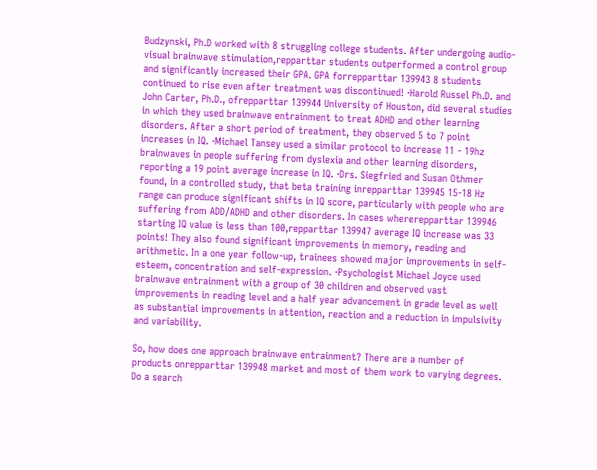Budzynski, Ph.D worked with 8 struggling college students. After undergoing audio-visual brainwave stimulation,repparttar students outperformed a control group and significantly increased their GPA. GPA forrepparttar 139943 8 students continued to rise even after treatment was discontinued! ·Harold Russel Ph.D. and John Carter, Ph.D., ofrepparttar 139944 University of Houston, did several studies in which they used brainwave entrainment to treat ADHD and other learning disorders. After a short period of treatment, they observed 5 to 7 point increases in IQ. ·Michael Tansey used a similar protocol to increase 11 - 19hz brainwaves in people suffering from dyslexia and other learning disorders, reporting a 19 point average increase in IQ. ·Drs. Siegfried and Susan Othmer found, in a controlled study, that beta training inrepparttar 139945 15-18 Hz range can produce significant shifts in IQ score, particularly with people who are suffering from ADD/ADHD and other disorders. In cases whererepparttar 139946 starting IQ value is less than 100,repparttar 139947 average IQ increase was 33 points! They also found significant improvements in memory, reading and arithmetic. In a one year follow-up, trainees showed major improvements in self-esteem, concentration and self-expression. ·Psychologist Michael Joyce used brainwave entrainment with a group of 30 children and observed vast improvements in reading level and a half year advancement in grade level as well as substantial improvements in attention, reaction and a reduction in impulsivity and variability.

So, how does one approach brainwave entrainment? There are a number of products onrepparttar 139948 market and most of them work to varying degrees. Do a search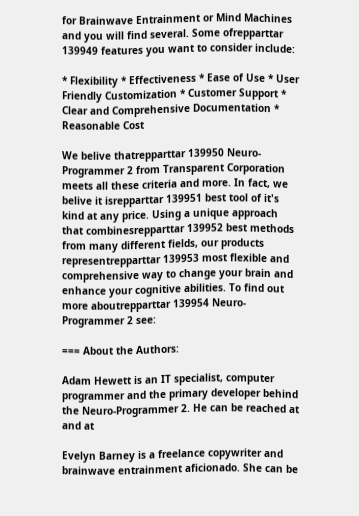for Brainwave Entrainment or Mind Machines and you will find several. Some ofrepparttar 139949 features you want to consider include:

* Flexibility * Effectiveness * Ease of Use * User Friendly Customization * Customer Support * Clear and Comprehensive Documentation * Reasonable Cost

We belive thatrepparttar 139950 Neuro-Programmer 2 from Transparent Corporation meets all these criteria and more. In fact, we belive it isrepparttar 139951 best tool of it's kind at any price. Using a unique approach that combinesrepparttar 139952 best methods from many different fields, our products representrepparttar 139953 most flexible and comprehensive way to change your brain and enhance your cognitive abilities. To find out more aboutrepparttar 139954 Neuro-Programmer 2 see:

=== About the Authors:

Adam Hewett is an IT specialist, computer programmer and the primary developer behind the Neuro-Programmer 2. He can be reached at and at

Evelyn Barney is a freelance copywriter and brainwave entrainment aficionado. She can be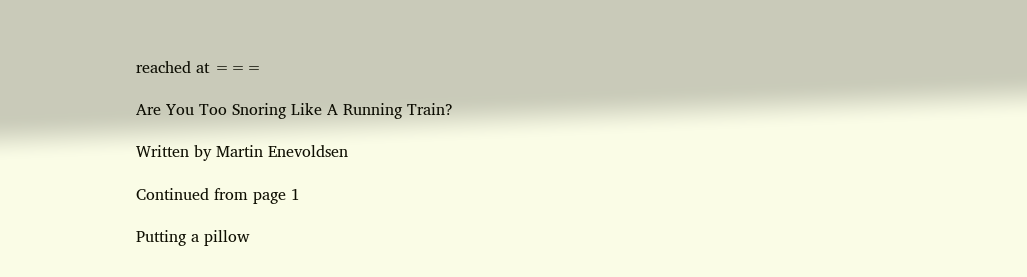reached at ===

Are You Too Snoring Like A Running Train?

Written by Martin Enevoldsen

Continued from page 1

Putting a pillow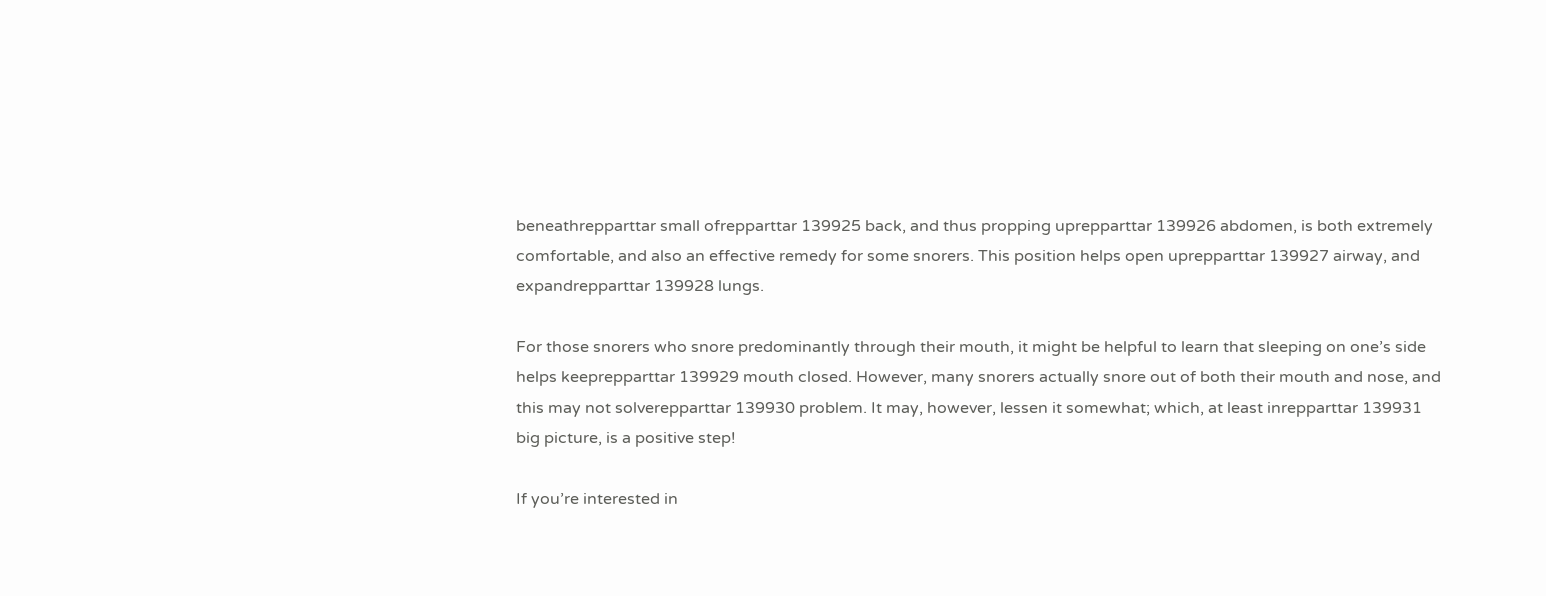beneathrepparttar small ofrepparttar 139925 back, and thus propping uprepparttar 139926 abdomen, is both extremely comfortable, and also an effective remedy for some snorers. This position helps open uprepparttar 139927 airway, and expandrepparttar 139928 lungs.

For those snorers who snore predominantly through their mouth, it might be helpful to learn that sleeping on one’s side helps keeprepparttar 139929 mouth closed. However, many snorers actually snore out of both their mouth and nose, and this may not solverepparttar 139930 problem. It may, however, lessen it somewhat; which, at least inrepparttar 139931 big picture, is a positive step!

If you’re interested in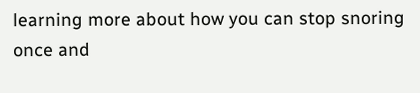learning more about how you can stop snoring once and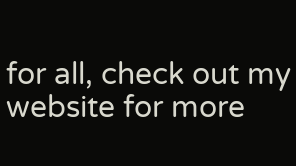for all, check out my website for more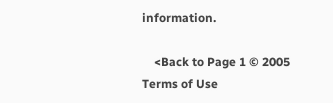information.

    <Back to Page 1 © 2005
Terms of Use